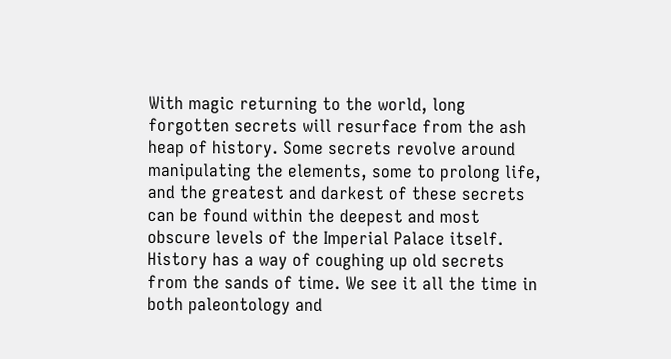With magic returning to the world, long forgotten secrets will resurface from the ash heap of history. Some secrets revolve around manipulating the elements, some to prolong life, and the greatest and darkest of these secrets can be found within the deepest and most obscure levels of the Imperial Palace itself. History has a way of coughing up old secrets from the sands of time. We see it all the time in both paleontology and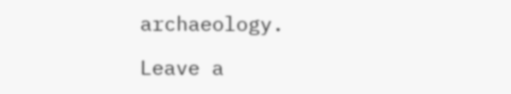archaeology.

Leave a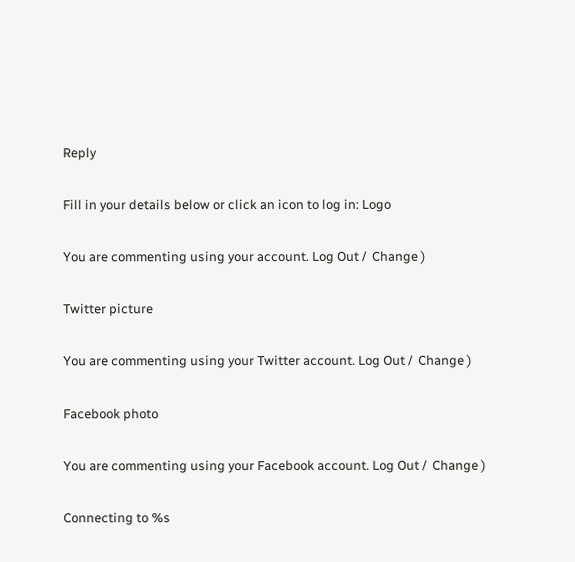Reply

Fill in your details below or click an icon to log in: Logo

You are commenting using your account. Log Out /  Change )

Twitter picture

You are commenting using your Twitter account. Log Out /  Change )

Facebook photo

You are commenting using your Facebook account. Log Out /  Change )

Connecting to %s